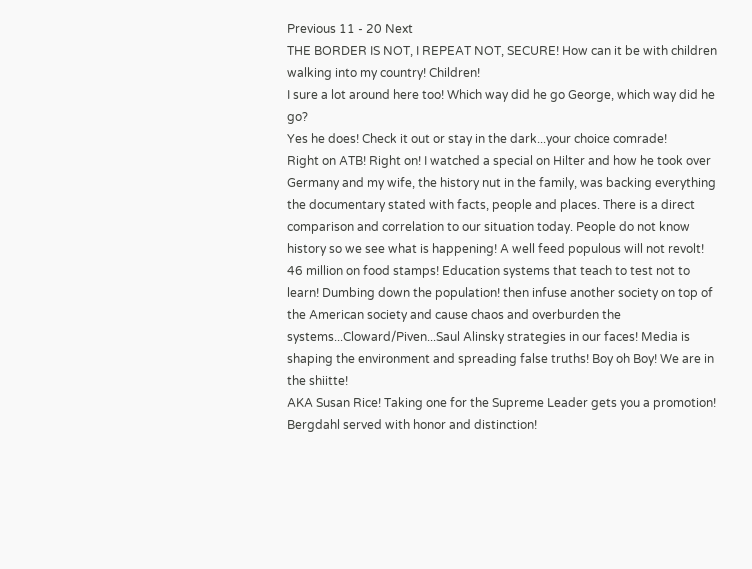Previous 11 - 20 Next
THE BORDER IS NOT, I REPEAT NOT, SECURE! How can it be with children walking into my country! Children!
I sure a lot around here too! Which way did he go George, which way did he go?
Yes he does! Check it out or stay in the dark...your choice comrade!
Right on ATB! Right on! I watched a special on Hilter and how he took over Germany and my wife, the history nut in the family, was backing everything the documentary stated with facts, people and places. There is a direct comparison and correlation to our situation today. People do not know history so we see what is happening! A well feed populous will not revolt! 46 million on food stamps! Education systems that teach to test not to learn! Dumbing down the population! then infuse another society on top of the American society and cause chaos and overburden the systems...Cloward/Piven...Saul Alinsky strategies in our faces! Media is shaping the environment and spreading false truths! Boy oh Boy! We are in the shiitte!
AKA Susan Rice! Taking one for the Supreme Leader gets you a promotion! Bergdahl served with honor and distinction!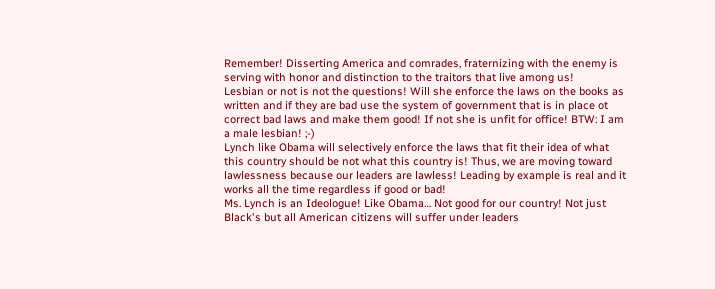Remember! Disserting America and comrades, fraternizing with the enemy is serving with honor and distinction to the traitors that live among us!
Lesbian or not is not the questions! Will she enforce the laws on the books as written and if they are bad use the system of government that is in place ot correct bad laws and make them good! If not she is unfit for office! BTW: I am a male lesbian! ;-)
Lynch like Obama will selectively enforce the laws that fit their idea of what this country should be not what this country is! Thus, we are moving toward lawlessness because our leaders are lawless! Leading by example is real and it works all the time regardless if good or bad!
Ms. Lynch is an Ideologue! Like Obama… Not good for our country! Not just Black's but all American citizens will suffer under leaders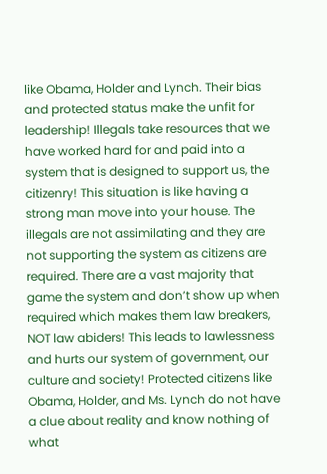like Obama, Holder and Lynch. Their bias and protected status make the unfit for leadership! Illegals take resources that we have worked hard for and paid into a system that is designed to support us, the citizenry! This situation is like having a strong man move into your house. The illegals are not assimilating and they are not supporting the system as citizens are required. There are a vast majority that game the system and don’t show up when required which makes them law breakers, NOT law abiders! This leads to lawlessness and hurts our system of government, our culture and society! Protected citizens like Obama, Holder, and Ms. Lynch do not have a clue about reality and know nothing of what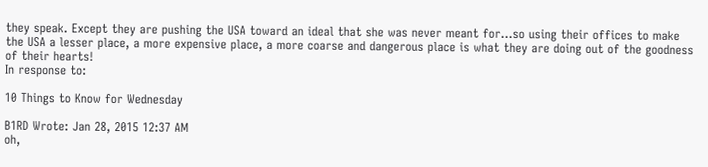they speak. Except they are pushing the USA toward an ideal that she was never meant for…so using their offices to make the USA a lesser place, a more expensive place, a more coarse and dangerous place is what they are doing out of the goodness of their hearts!
In response to:

10 Things to Know for Wednesday

B1RD Wrote: Jan 28, 2015 12:37 AM
oh,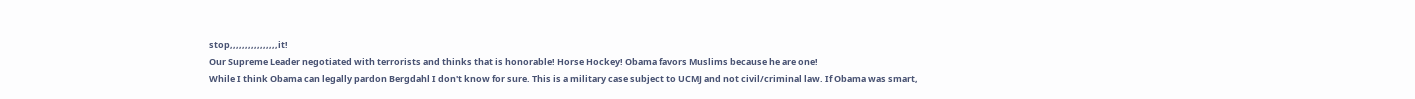stop,,,,,,,,,,,,,,,,it!
Our Supreme Leader negotiated with terrorists and thinks that is honorable! Horse Hockey! Obama favors Muslims because he are one!
While I think Obama can legally pardon Bergdahl I don't know for sure. This is a military case subject to UCMJ and not civil/criminal law. If Obama was smart,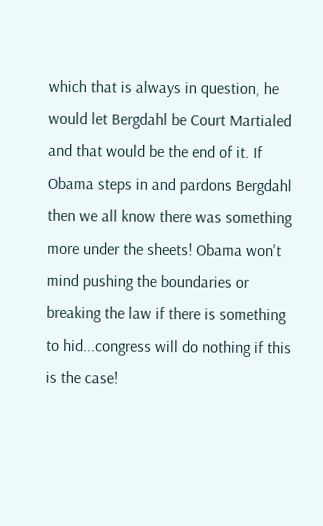which that is always in question, he would let Bergdahl be Court Martialed and that would be the end of it. If Obama steps in and pardons Bergdahl then we all know there was something more under the sheets! Obama won't mind pushing the boundaries or breaking the law if there is something to hid...congress will do nothing if this is the case!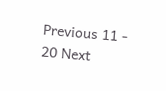Previous 11 - 20 Next